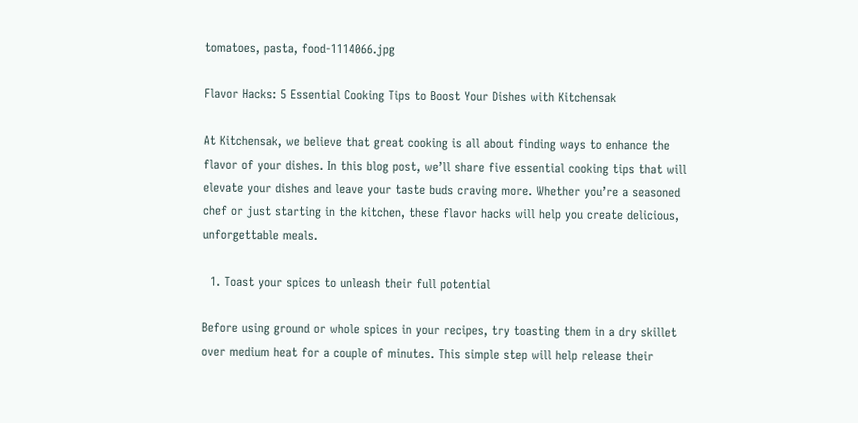tomatoes, pasta, food-1114066.jpg

Flavor Hacks: 5 Essential Cooking Tips to Boost Your Dishes with Kitchensak

At Kitchensak, we believe that great cooking is all about finding ways to enhance the flavor of your dishes. In this blog post, we’ll share five essential cooking tips that will elevate your dishes and leave your taste buds craving more. Whether you’re a seasoned chef or just starting in the kitchen, these flavor hacks will help you create delicious, unforgettable meals.

  1. Toast your spices to unleash their full potential

Before using ground or whole spices in your recipes, try toasting them in a dry skillet over medium heat for a couple of minutes. This simple step will help release their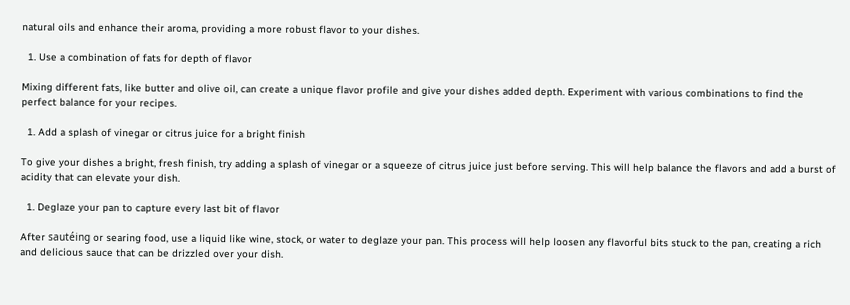natural oils and enhance their aroma, providing a more robust flavor to your dishes.

  1. Use a combination of fats for depth of flavor

Mixing different fats, like butter and olive oil, can create a unique flavor profile and give your dishes added depth. Experiment with various combinations to find the perfect balance for your recipes.

  1. Add a splash of vinegar or citrus juice for a bright finish

To give your dishes a bright, fresh finish, try adding a splash of vinegar or a squeeze of citrus juice just before serving. This will help balance the flavors and add a burst of acidity that can elevate your dish.

  1. Deglaze your pan to capture every last bit of flavor

After sautéing or searing food, use a liquid like wine, stock, or water to deglaze your pan. This process will help loosen any flavorful bits stuck to the pan, creating a rich and delicious sauce that can be drizzled over your dish.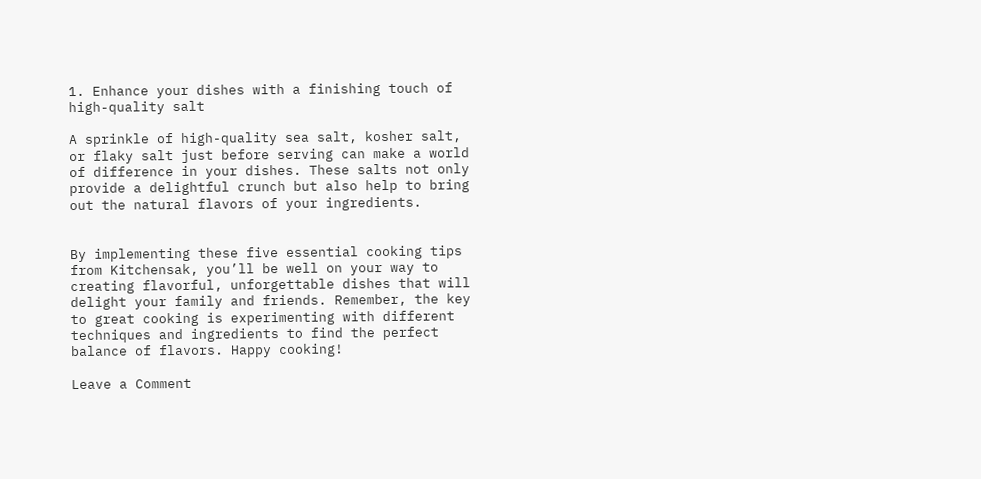1. Enhance your dishes with a finishing touch of high-quality salt

A sprinkle of high-quality sea salt, kosher salt, or flaky salt just before serving can make a world of difference in your dishes. These salts not only provide a delightful crunch but also help to bring out the natural flavors of your ingredients.


By implementing these five essential cooking tips from Kitchensak, you’ll be well on your way to creating flavorful, unforgettable dishes that will delight your family and friends. Remember, the key to great cooking is experimenting with different techniques and ingredients to find the perfect balance of flavors. Happy cooking!

Leave a Comment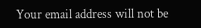Your email address will not be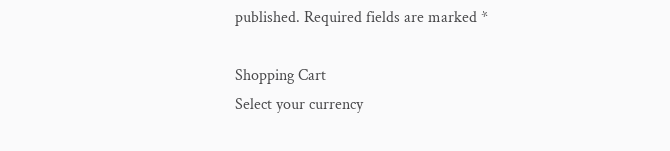published. Required fields are marked *

Shopping Cart
Select your currency